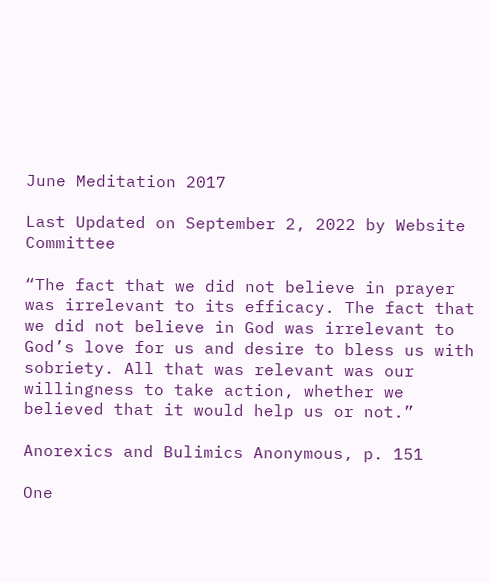June Meditation 2017

Last Updated on September 2, 2022 by Website Committee

“The fact that we did not believe in prayer was irrelevant to its efficacy. The fact that we did not believe in God was irrelevant to God’s love for us and desire to bless us with sobriety. All that was relevant was our willingness to take action, whether we believed that it would help us or not.”

Anorexics and Bulimics Anonymous, p. 151

One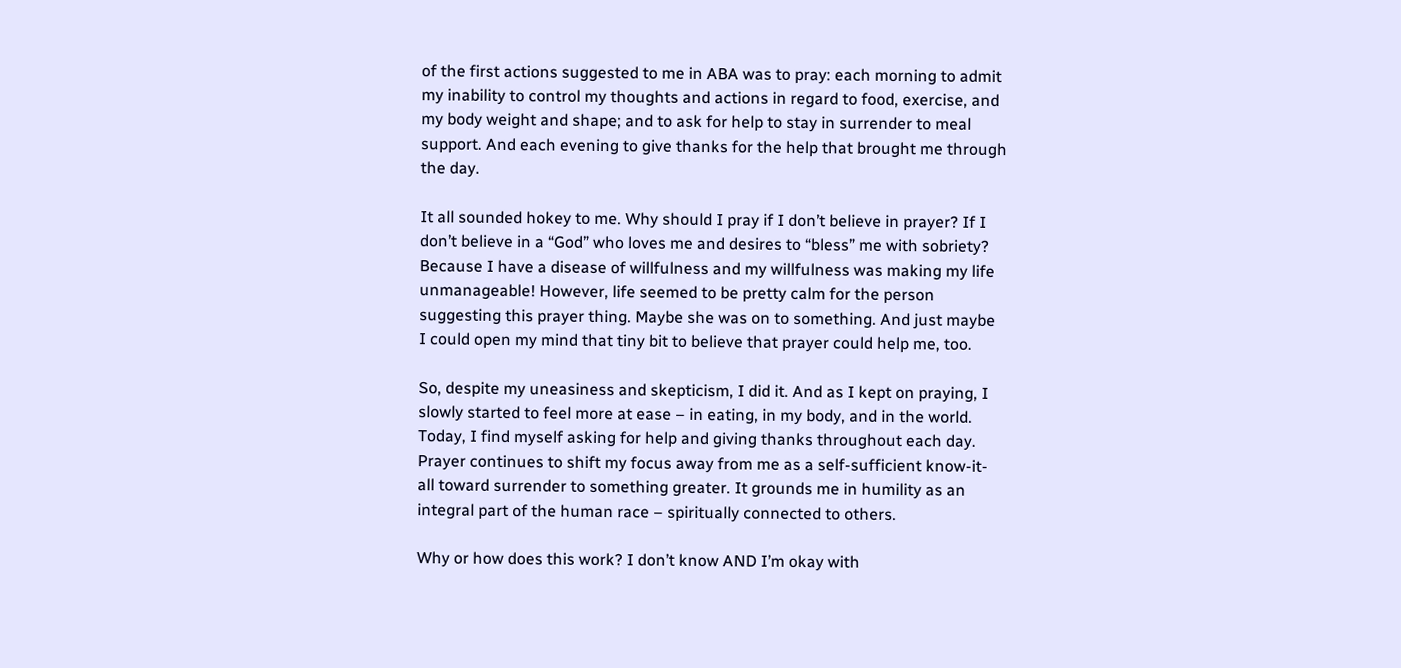of the first actions suggested to me in ABA was to pray: each morning to admit my inability to control my thoughts and actions in regard to food, exercise, and my body weight and shape; and to ask for help to stay in surrender to meal support. And each evening to give thanks for the help that brought me through the day.

It all sounded hokey to me. Why should I pray if I don’t believe in prayer? If I don’t believe in a “God” who loves me and desires to “bless” me with sobriety? Because I have a disease of willfulness and my willfulness was making my life unmanageable! However, life seemed to be pretty calm for the person suggesting this prayer thing. Maybe she was on to something. And just maybe I could open my mind that tiny bit to believe that prayer could help me, too.

So, despite my uneasiness and skepticism, I did it. And as I kept on praying, I slowly started to feel more at ease – in eating, in my body, and in the world. Today, I find myself asking for help and giving thanks throughout each day. Prayer continues to shift my focus away from me as a self-sufficient know-it-all toward surrender to something greater. It grounds me in humility as an integral part of the human race – spiritually connected to others.

Why or how does this work? I don’t know AND I’m okay with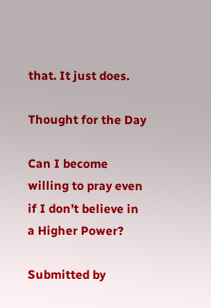that. It just does.

Thought for the Day

Can I become willing to pray even if I don’t believe in a Higher Power?

Submitted by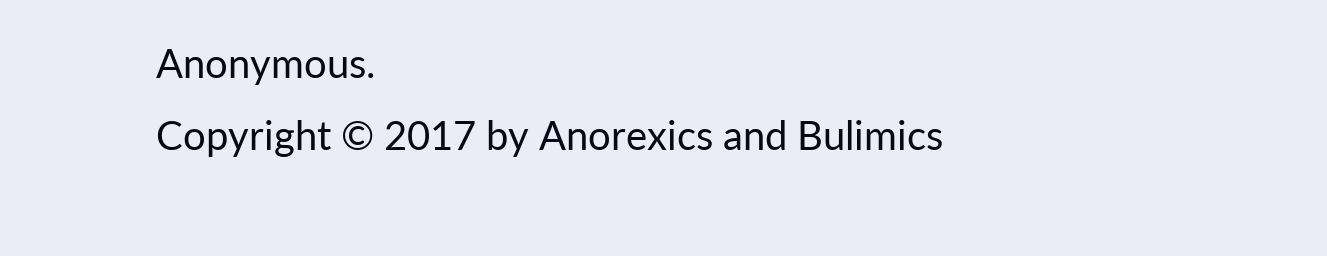Anonymous.
Copyright © 2017 by Anorexics and Bulimics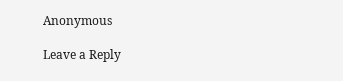Anonymous

Leave a Reply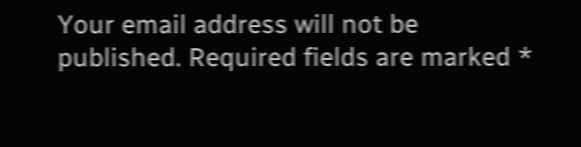Your email address will not be published. Required fields are marked *